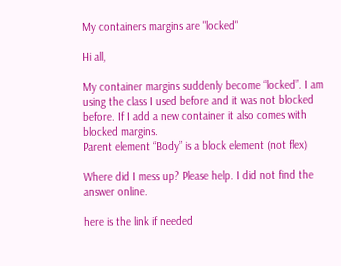My containers margins are "locked"

Hi all,

My container margins suddenly become “locked”. I am using the class I used before and it was not blocked before. If I add a new container it also comes with blocked margins.
Parent element “Body” is a block element (not flex)

Where did I mess up? Please help. I did not find the answer online.

here is the link if needed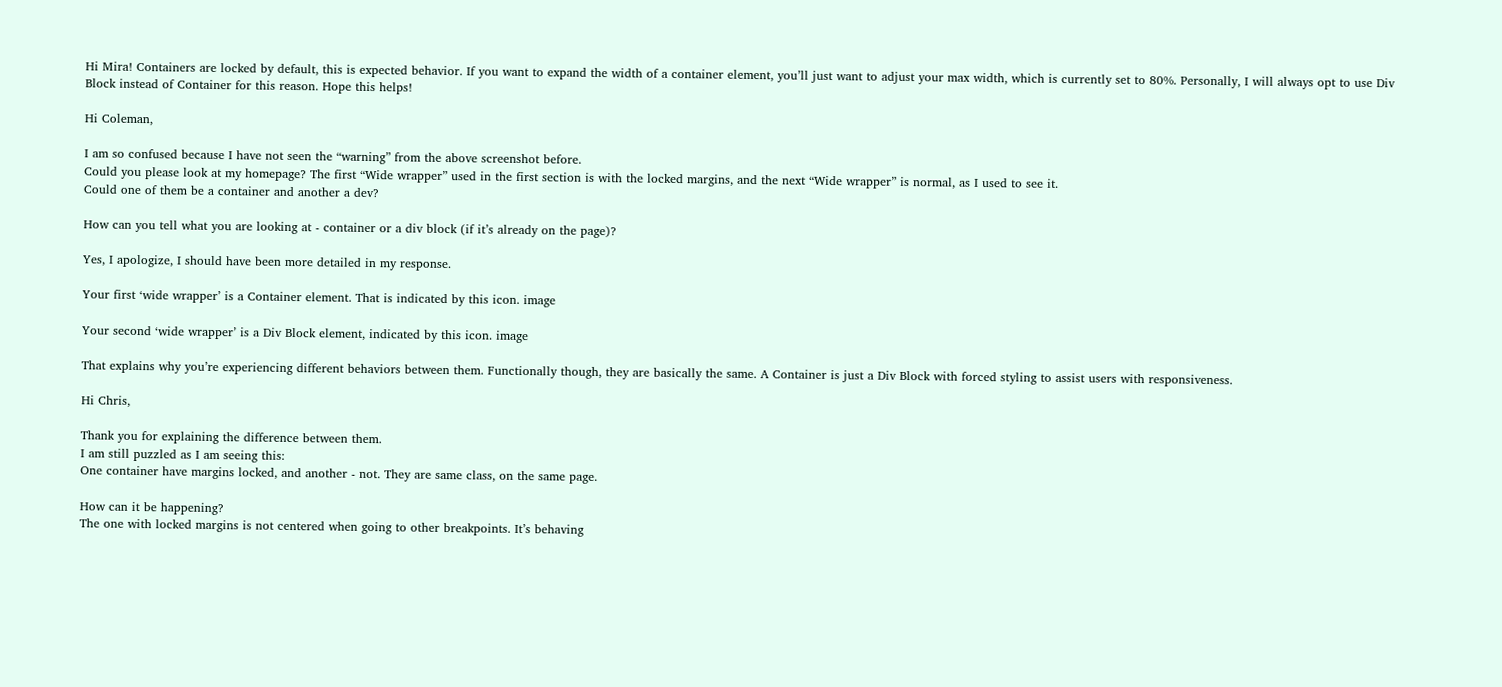Hi Mira! Containers are locked by default, this is expected behavior. If you want to expand the width of a container element, you’ll just want to adjust your max width, which is currently set to 80%. Personally, I will always opt to use Div Block instead of Container for this reason. Hope this helps!

Hi Coleman,

I am so confused because I have not seen the “warning” from the above screenshot before.
Could you please look at my homepage? The first “Wide wrapper” used in the first section is with the locked margins, and the next “Wide wrapper” is normal, as I used to see it.
Could one of them be a container and another a dev?

How can you tell what you are looking at - container or a div block (if it’s already on the page)?

Yes, I apologize, I should have been more detailed in my response.

Your first ‘wide wrapper’ is a Container element. That is indicated by this icon. image

Your second ‘wide wrapper’ is a Div Block element, indicated by this icon. image

That explains why you’re experiencing different behaviors between them. Functionally though, they are basically the same. A Container is just a Div Block with forced styling to assist users with responsiveness.

Hi Chris,

Thank you for explaining the difference between them.
I am still puzzled as I am seeing this:
One container have margins locked, and another - not. They are same class, on the same page.

How can it be happening?
The one with locked margins is not centered when going to other breakpoints. It’s behaving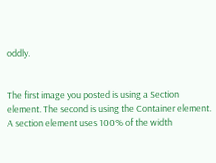oddly.


The first image you posted is using a Section element. The second is using the Container element. A section element uses 100% of the width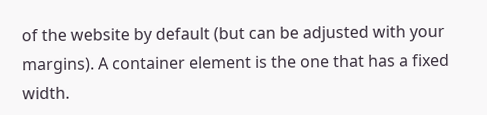of the website by default (but can be adjusted with your margins). A container element is the one that has a fixed width.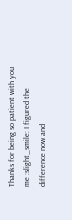Thanks for being so patient with you me :slight_smile: I figured the difference now and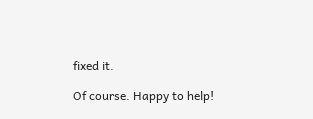fixed it.

Of course. Happy to help!